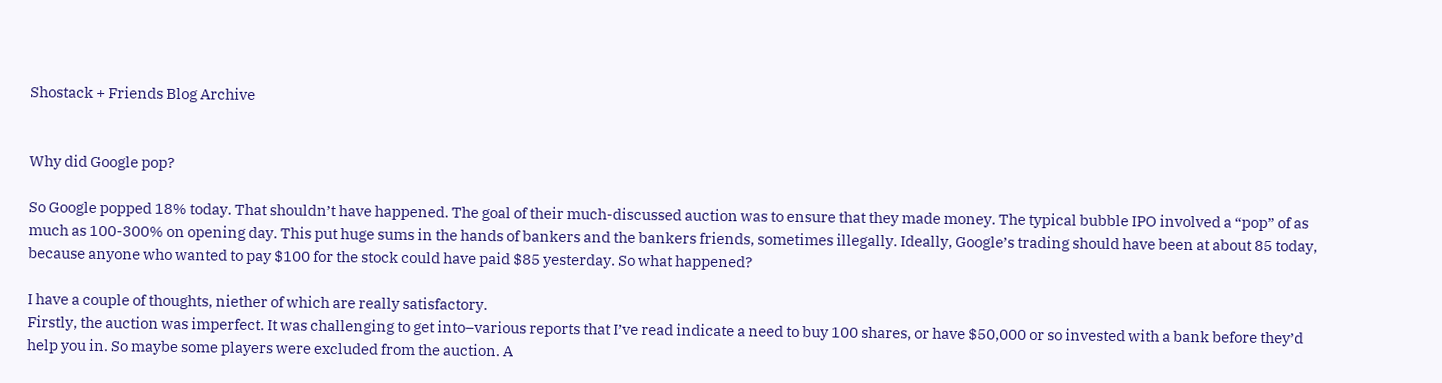Shostack + Friends Blog Archive


Why did Google pop?

So Google popped 18% today. That shouldn’t have happened. The goal of their much-discussed auction was to ensure that they made money. The typical bubble IPO involved a “pop” of as much as 100-300% on opening day. This put huge sums in the hands of bankers and the bankers friends, sometimes illegally. Ideally, Google’s trading should have been at about 85 today, because anyone who wanted to pay $100 for the stock could have paid $85 yesterday. So what happened?

I have a couple of thoughts, niether of which are really satisfactory.
Firstly, the auction was imperfect. It was challenging to get into–various reports that I’ve read indicate a need to buy 100 shares, or have $50,000 or so invested with a bank before they’d help you in. So maybe some players were excluded from the auction. A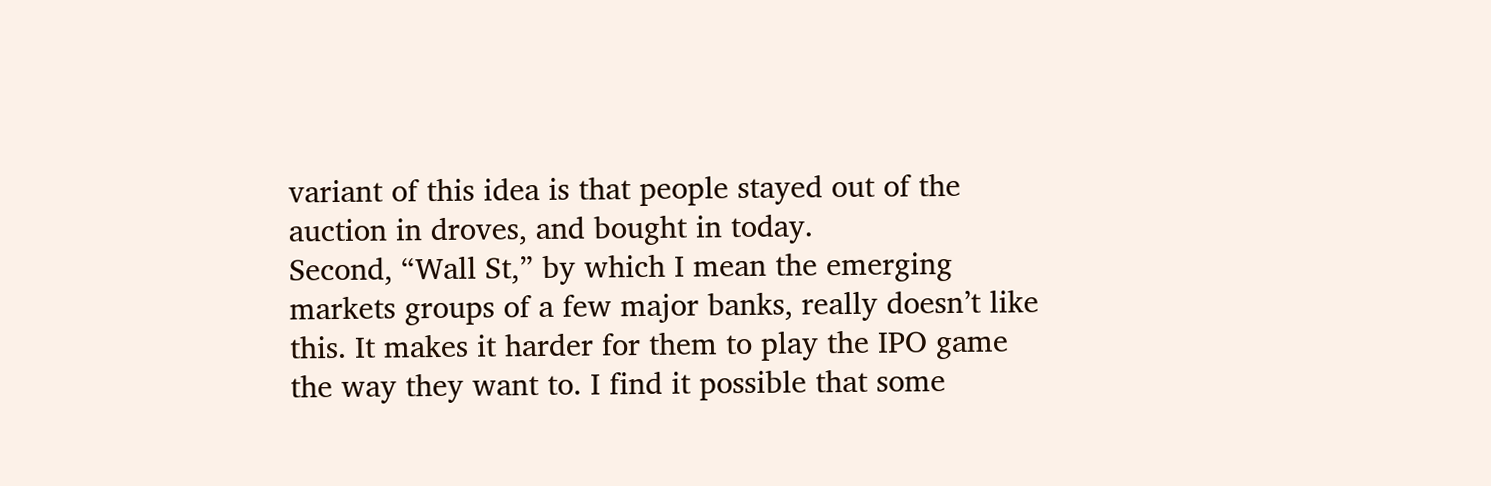variant of this idea is that people stayed out of the auction in droves, and bought in today.
Second, “Wall St,” by which I mean the emerging markets groups of a few major banks, really doesn’t like this. It makes it harder for them to play the IPO game the way they want to. I find it possible that some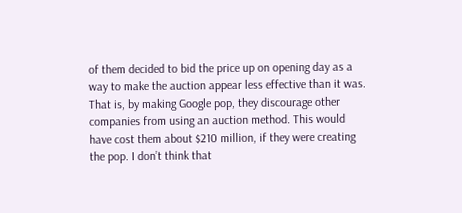of them decided to bid the price up on opening day as a way to make the auction appear less effective than it was. That is, by making Google pop, they discourage other companies from using an auction method. This would have cost them about $210 million, if they were creating the pop. I don’t think that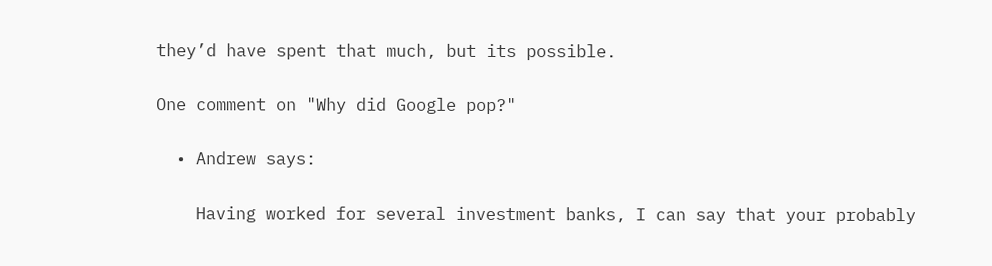they’d have spent that much, but its possible.

One comment on "Why did Google pop?"

  • Andrew says:

    Having worked for several investment banks, I can say that your probably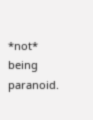*not* being paranoid.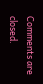Comments are closed.